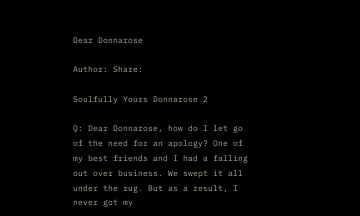Dear Donnarose

Author: Share:

Soulfully Yours Donnarose 2

Q: Dear Donnarose, how do I let go of the need for an apology? One of my best friends and I had a falling out over business. We swept it all under the rug. But as a result, I never got my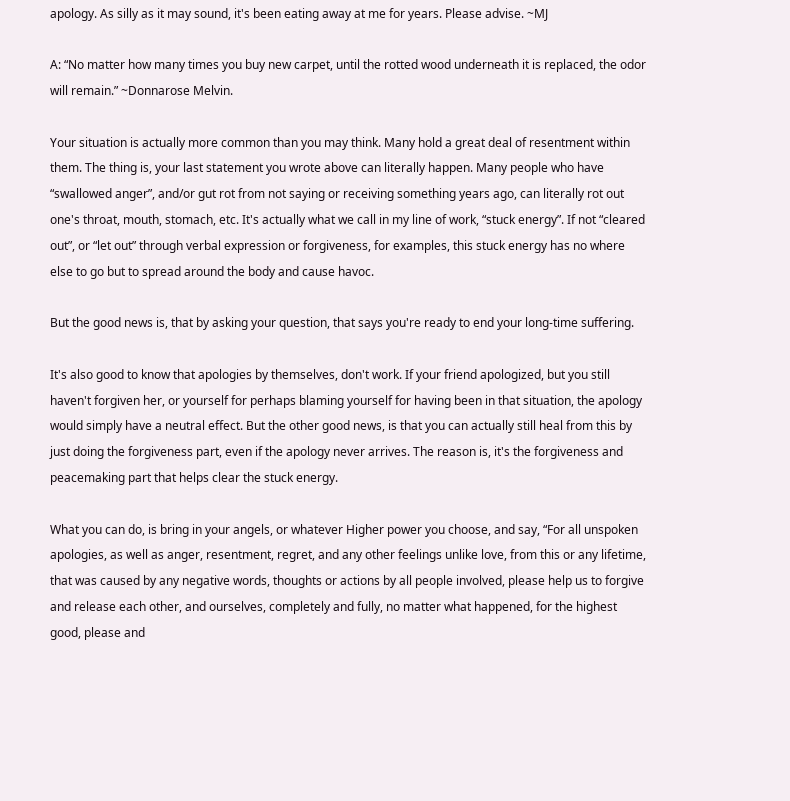apology. As silly as it may sound, it's been eating away at me for years. Please advise. ~MJ

A: “No matter how many times you buy new carpet, until the rotted wood underneath it is replaced, the odor will remain.” ~Donnarose Melvin.

Your situation is actually more common than you may think. Many hold a great deal of resentment within them. The thing is, your last statement you wrote above can literally happen. Many people who have “swallowed anger”, and/or gut rot from not saying or receiving something years ago, can literally rot out one's throat, mouth, stomach, etc. It's actually what we call in my line of work, “stuck energy”. If not “cleared out”, or “let out” through verbal expression or forgiveness, for examples, this stuck energy has no where else to go but to spread around the body and cause havoc.

But the good news is, that by asking your question, that says you're ready to end your long-time suffering.

It's also good to know that apologies by themselves, don't work. If your friend apologized, but you still haven't forgiven her, or yourself for perhaps blaming yourself for having been in that situation, the apology would simply have a neutral effect. But the other good news, is that you can actually still heal from this by just doing the forgiveness part, even if the apology never arrives. The reason is, it's the forgiveness and peacemaking part that helps clear the stuck energy.

What you can do, is bring in your angels, or whatever Higher power you choose, and say, “For all unspoken apologies, as well as anger, resentment, regret, and any other feelings unlike love, from this or any lifetime, that was caused by any negative words, thoughts or actions by all people involved, please help us to forgive and release each other, and ourselves, completely and fully, no matter what happened, for the highest good, please and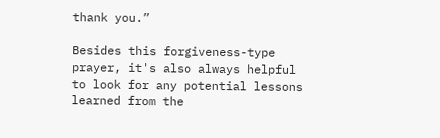thank you.”

Besides this forgiveness-type prayer, it's also always helpful to look for any potential lessons learned from the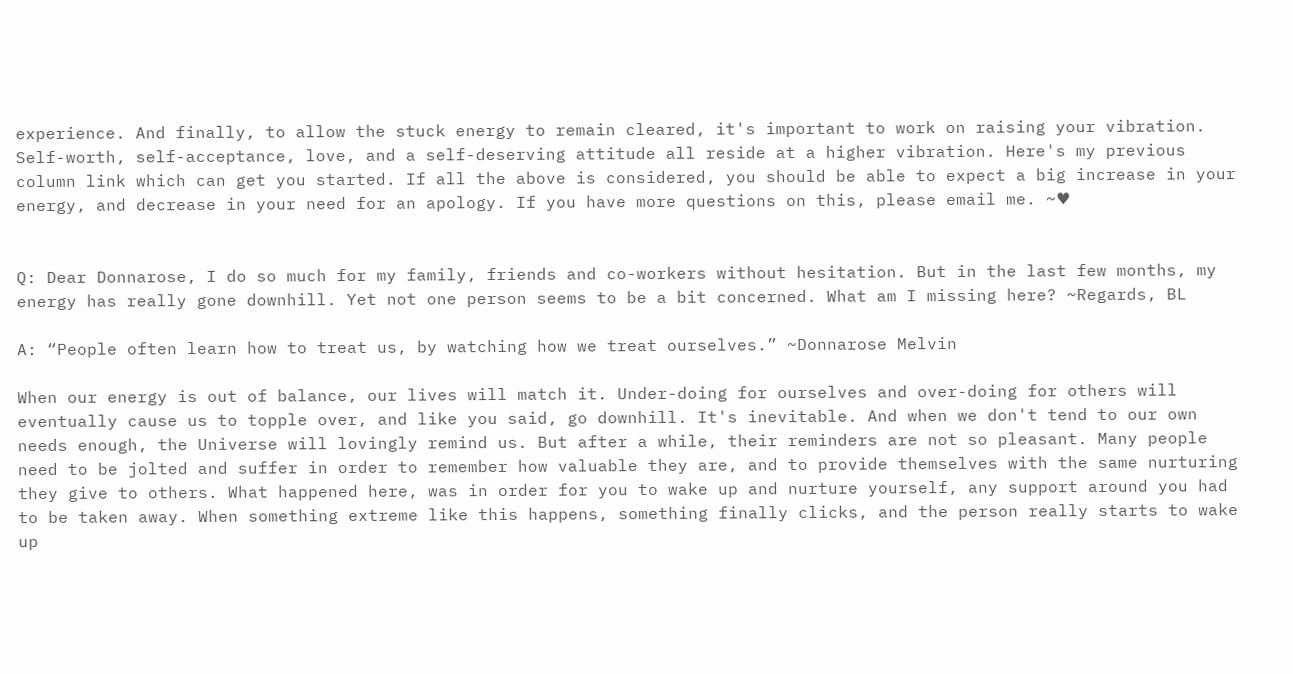experience. And finally, to allow the stuck energy to remain cleared, it's important to work on raising your vibration. Self-worth, self-acceptance, love, and a self-deserving attitude all reside at a higher vibration. Here's my previous column link which can get you started. If all the above is considered, you should be able to expect a big increase in your energy, and decrease in your need for an apology. If you have more questions on this, please email me. ~♥


Q: Dear Donnarose, I do so much for my family, friends and co-workers without hesitation. But in the last few months, my energy has really gone downhill. Yet not one person seems to be a bit concerned. What am I missing here? ~Regards, BL

A: “People often learn how to treat us, by watching how we treat ourselves.” ~Donnarose Melvin

When our energy is out of balance, our lives will match it. Under-doing for ourselves and over-doing for others will eventually cause us to topple over, and like you said, go downhill. It's inevitable. And when we don't tend to our own needs enough, the Universe will lovingly remind us. But after a while, their reminders are not so pleasant. Many people need to be jolted and suffer in order to remember how valuable they are, and to provide themselves with the same nurturing they give to others. What happened here, was in order for you to wake up and nurture yourself, any support around you had to be taken away. When something extreme like this happens, something finally clicks, and the person really starts to wake up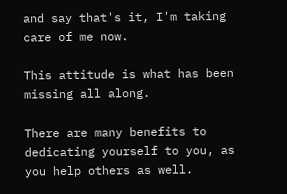and say that's it, I'm taking care of me now.

This attitude is what has been missing all along.

There are many benefits to dedicating yourself to you, as you help others as well.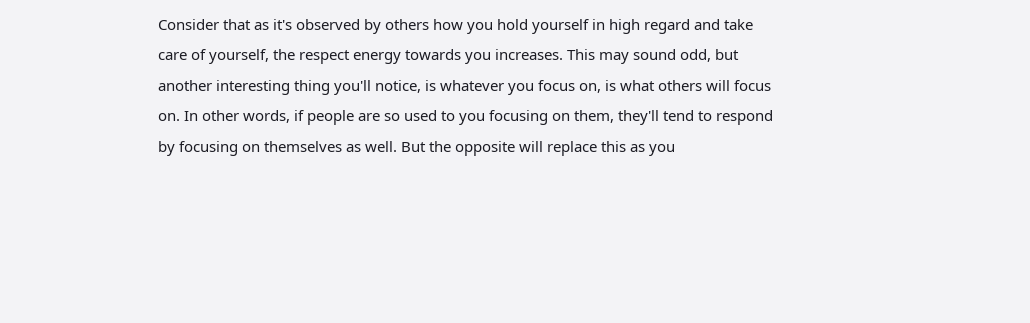Consider that as it's observed by others how you hold yourself in high regard and take care of yourself, the respect energy towards you increases. This may sound odd, but another interesting thing you'll notice, is whatever you focus on, is what others will focus on. In other words, if people are so used to you focusing on them, they'll tend to respond by focusing on themselves as well. But the opposite will replace this as you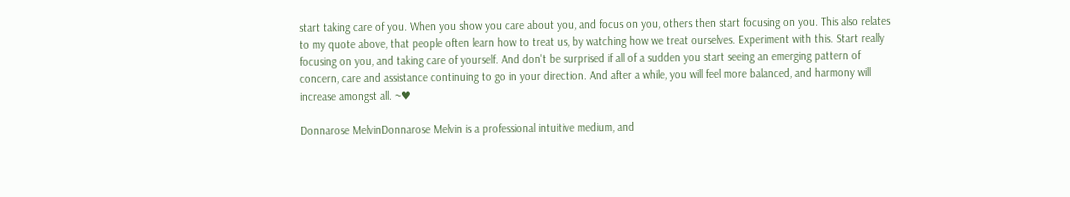start taking care of you. When you show you care about you, and focus on you, others then start focusing on you. This also relates to my quote above, that people often learn how to treat us, by watching how we treat ourselves. Experiment with this. Start really focusing on you, and taking care of yourself. And don't be surprised if all of a sudden you start seeing an emerging pattern of concern, care and assistance continuing to go in your direction. And after a while, you will feel more balanced, and harmony will increase amongst all. ~♥

Donnarose MelvinDonnarose Melvin is a professional intuitive medium, and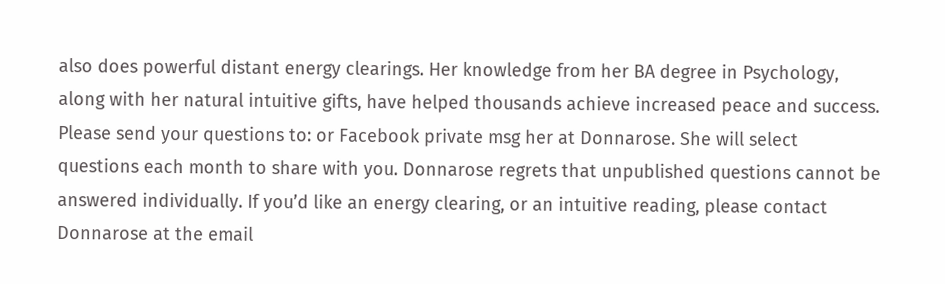also does powerful distant energy clearings. Her knowledge from her BA degree in Psychology, along with her natural intuitive gifts, have helped thousands achieve increased peace and success. Please send your questions to: or Facebook private msg her at Donnarose. She will select questions each month to share with you. Donnarose regrets that unpublished questions cannot be answered individually. If you’d like an energy clearing, or an intuitive reading, please contact Donnarose at the email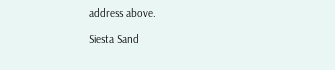address above.

Siesta Sand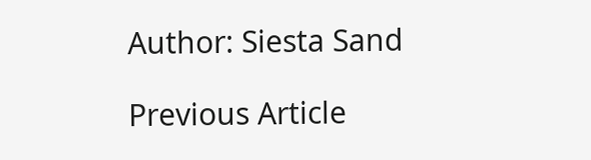Author: Siesta Sand

Previous Article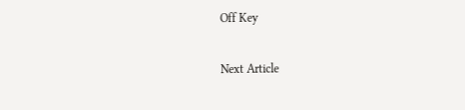Off Key

Next Article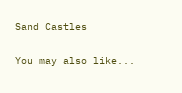Sand Castles

You may also like...